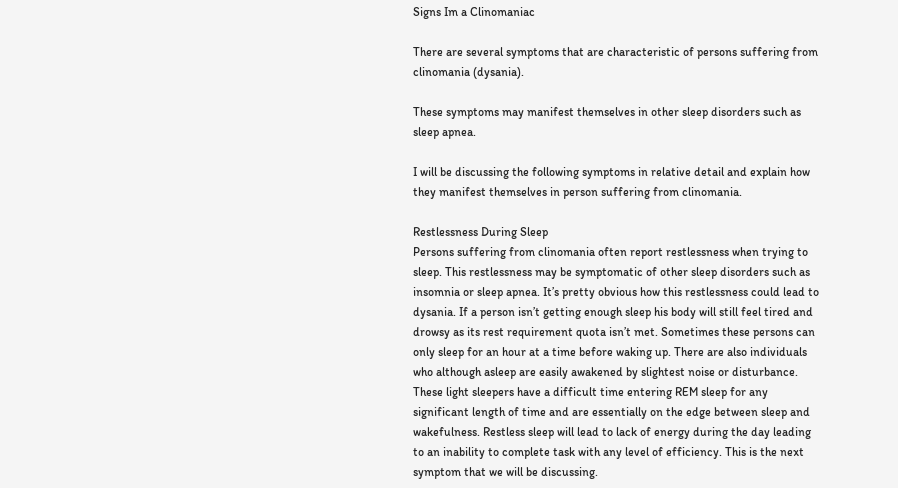Signs Im a Clinomaniac

There are several symptoms that are characteristic of persons suffering from clinomania (dysania).

These symptoms may manifest themselves in other sleep disorders such as sleep apnea.

I will be discussing the following symptoms in relative detail and explain how they manifest themselves in person suffering from clinomania.

Restlessness During Sleep
Persons suffering from clinomania often report restlessness when trying to sleep. This restlessness may be symptomatic of other sleep disorders such as insomnia or sleep apnea. It’s pretty obvious how this restlessness could lead to dysania. If a person isn’t getting enough sleep his body will still feel tired and drowsy as its rest requirement quota isn’t met. Sometimes these persons can only sleep for an hour at a time before waking up. There are also individuals who although asleep are easily awakened by slightest noise or disturbance. These light sleepers have a difficult time entering REM sleep for any significant length of time and are essentially on the edge between sleep and wakefulness. Restless sleep will lead to lack of energy during the day leading to an inability to complete task with any level of efficiency. This is the next symptom that we will be discussing.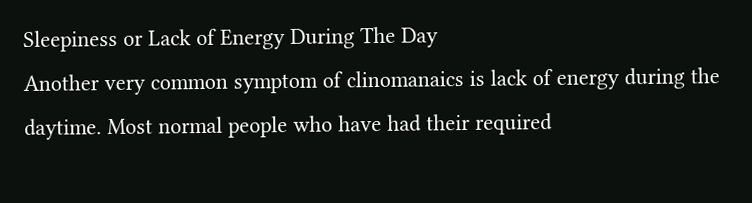Sleepiness or Lack of Energy During The Day
Another very common symptom of clinomanaics is lack of energy during the daytime. Most normal people who have had their required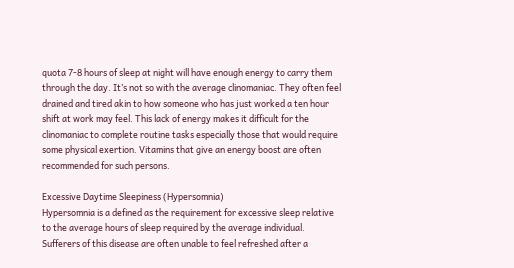quota 7-8 hours of sleep at night will have enough energy to carry them through the day. It’s not so with the average clinomaniac. They often feel drained and tired akin to how someone who has just worked a ten hour shift at work may feel. This lack of energy makes it difficult for the clinomaniac to complete routine tasks especially those that would require some physical exertion. Vitamins that give an energy boost are often recommended for such persons.

Excessive Daytime Sleepiness (Hypersomnia)
Hypersomnia is a defined as the requirement for excessive sleep relative to the average hours of sleep required by the average individual. Sufferers of this disease are often unable to feel refreshed after a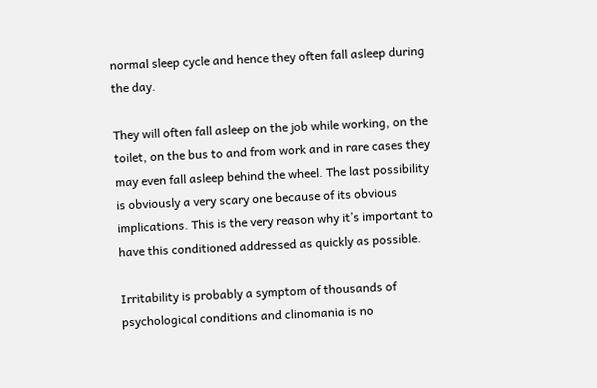normal sleep cycle and hence they often fall asleep during the day.

They will often fall asleep on the job while working, on the toilet, on the bus to and from work and in rare cases they may even fall asleep behind the wheel. The last possibility is obviously a very scary one because of its obvious implications. This is the very reason why it’s important to have this conditioned addressed as quickly as possible.

Irritability is probably a symptom of thousands of psychological conditions and clinomania is no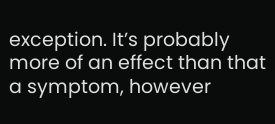exception. It’s probably more of an effect than that a symptom, however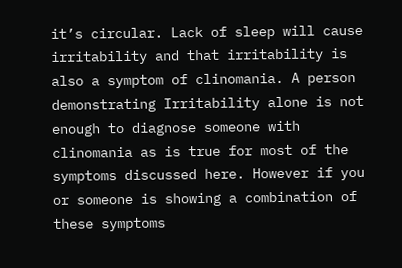it’s circular. Lack of sleep will cause irritability and that irritability is also a symptom of clinomania. A person demonstrating Irritability alone is not enough to diagnose someone with clinomania as is true for most of the symptoms discussed here. However if you or someone is showing a combination of these symptoms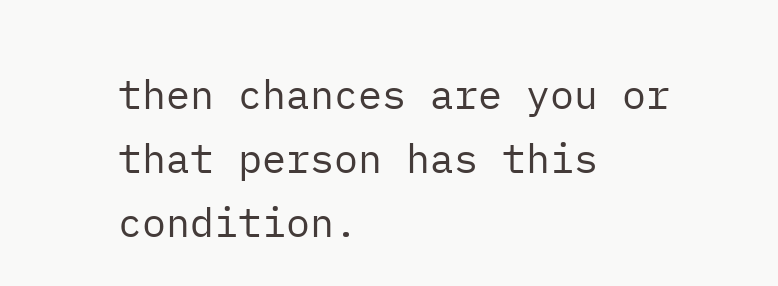then chances are you or that person has this condition.